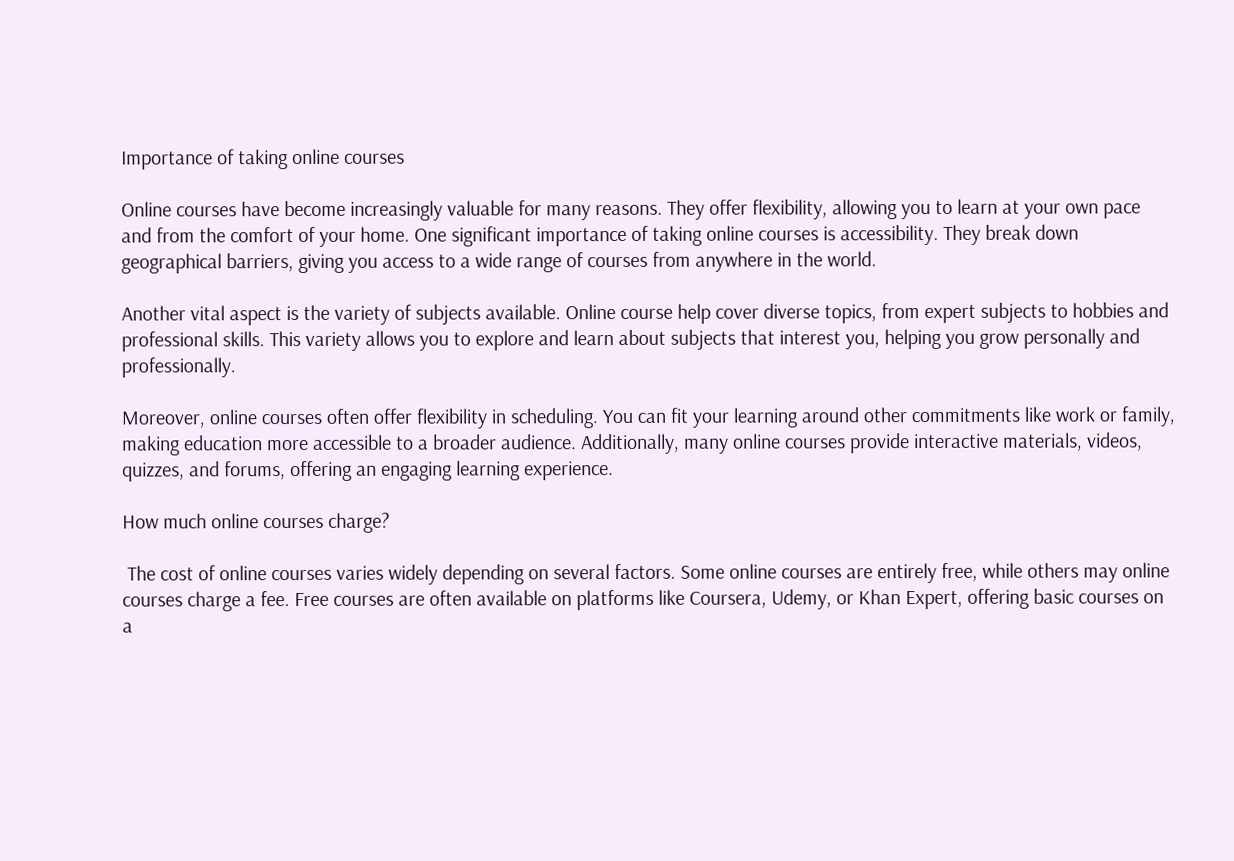Importance of taking online courses

Online courses have become increasingly valuable for many reasons. They offer flexibility, allowing you to learn at your own pace and from the comfort of your home. One significant importance of taking online courses is accessibility. They break down geographical barriers, giving you access to a wide range of courses from anywhere in the world.

Another vital aspect is the variety of subjects available. Online course help cover diverse topics, from expert subjects to hobbies and professional skills. This variety allows you to explore and learn about subjects that interest you, helping you grow personally and professionally.

Moreover, online courses often offer flexibility in scheduling. You can fit your learning around other commitments like work or family, making education more accessible to a broader audience. Additionally, many online courses provide interactive materials, videos, quizzes, and forums, offering an engaging learning experience.

How much online courses charge?

 The cost of online courses varies widely depending on several factors. Some online courses are entirely free, while others may online courses charge a fee. Free courses are often available on platforms like Coursera, Udemy, or Khan Expert, offering basic courses on a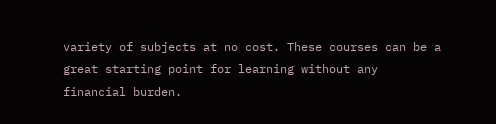variety of subjects at no cost. These courses can be a great starting point for learning without any financial burden.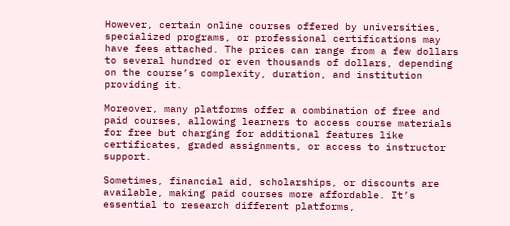However, certain online courses offered by universities, specialized programs, or professional certifications may have fees attached. The prices can range from a few dollars to several hundred or even thousands of dollars, depending on the course’s complexity, duration, and institution providing it.

Moreover, many platforms offer a combination of free and paid courses, allowing learners to access course materials for free but charging for additional features like certificates, graded assignments, or access to instructor support.

Sometimes, financial aid, scholarships, or discounts are available, making paid courses more affordable. It’s essential to research different platforms,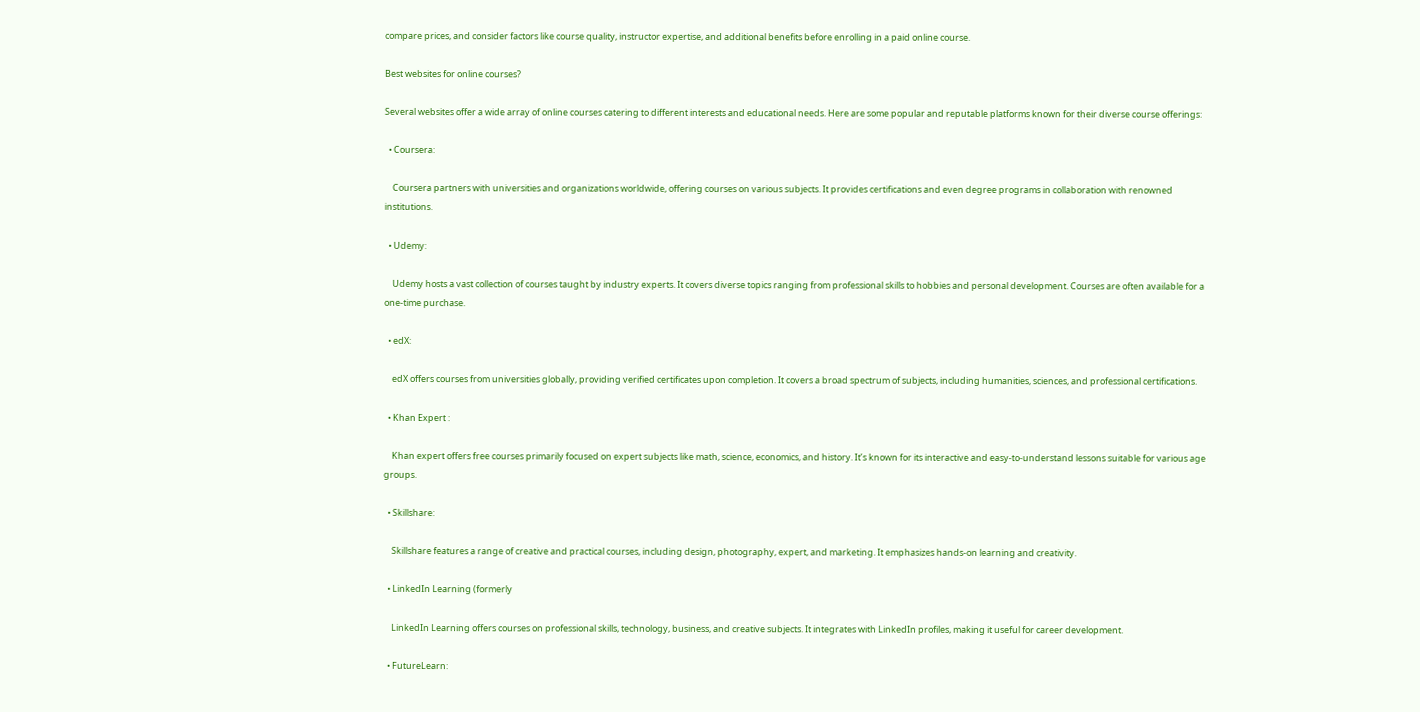compare prices, and consider factors like course quality, instructor expertise, and additional benefits before enrolling in a paid online course.

Best websites for online courses?

Several websites offer a wide array of online courses catering to different interests and educational needs. Here are some popular and reputable platforms known for their diverse course offerings:

  • Coursera:

    Coursera partners with universities and organizations worldwide, offering courses on various subjects. It provides certifications and even degree programs in collaboration with renowned institutions.

  • Udemy:

    Udemy hosts a vast collection of courses taught by industry experts. It covers diverse topics ranging from professional skills to hobbies and personal development. Courses are often available for a one-time purchase.

  • edX:

    edX offers courses from universities globally, providing verified certificates upon completion. It covers a broad spectrum of subjects, including humanities, sciences, and professional certifications.

  • Khan Expert :

    Khan expert offers free courses primarily focused on expert subjects like math, science, economics, and history. It’s known for its interactive and easy-to-understand lessons suitable for various age groups.

  • Skillshare:

    Skillshare features a range of creative and practical courses, including design, photography, expert, and marketing. It emphasizes hands-on learning and creativity.

  • LinkedIn Learning (formerly

    LinkedIn Learning offers courses on professional skills, technology, business, and creative subjects. It integrates with LinkedIn profiles, making it useful for career development.

  • FutureLearn: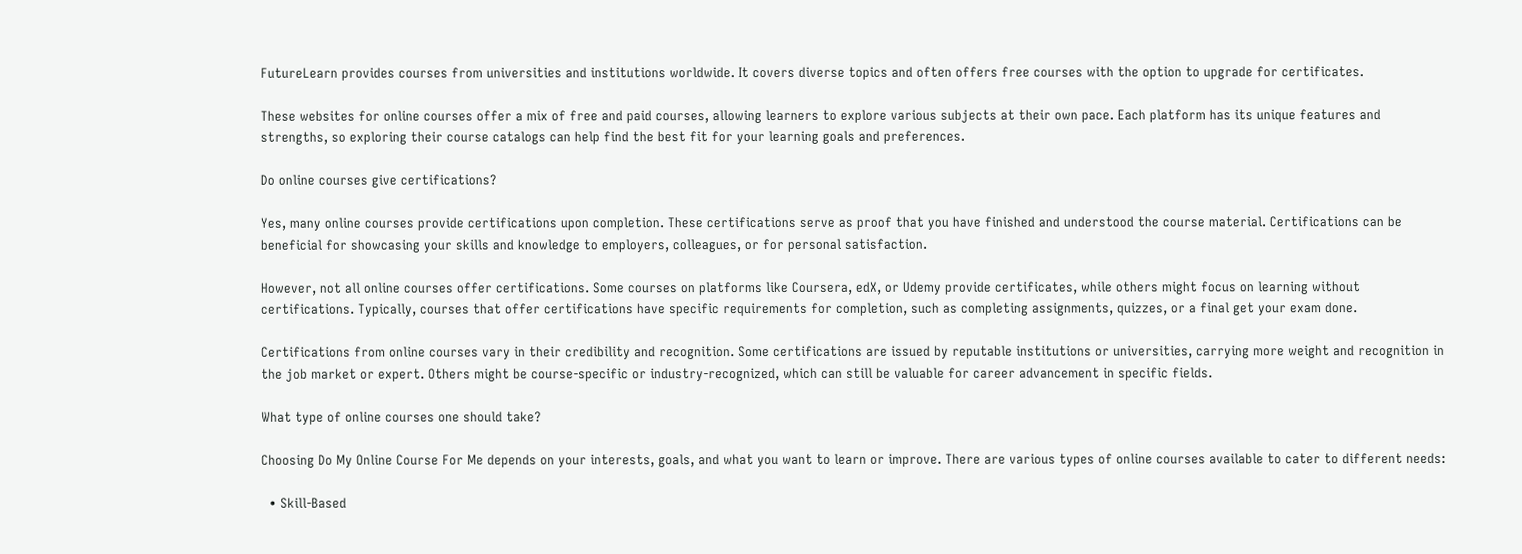FutureLearn provides courses from universities and institutions worldwide. It covers diverse topics and often offers free courses with the option to upgrade for certificates.

These websites for online courses offer a mix of free and paid courses, allowing learners to explore various subjects at their own pace. Each platform has its unique features and strengths, so exploring their course catalogs can help find the best fit for your learning goals and preferences.

Do online courses give certifications?

Yes, many online courses provide certifications upon completion. These certifications serve as proof that you have finished and understood the course material. Certifications can be beneficial for showcasing your skills and knowledge to employers, colleagues, or for personal satisfaction.

However, not all online courses offer certifications. Some courses on platforms like Coursera, edX, or Udemy provide certificates, while others might focus on learning without certifications. Typically, courses that offer certifications have specific requirements for completion, such as completing assignments, quizzes, or a final get your exam done.

Certifications from online courses vary in their credibility and recognition. Some certifications are issued by reputable institutions or universities, carrying more weight and recognition in the job market or expert. Others might be course-specific or industry-recognized, which can still be valuable for career advancement in specific fields.

What type of online courses one should take?

Choosing Do My Online Course For Me depends on your interests, goals, and what you want to learn or improve. There are various types of online courses available to cater to different needs:

  • Skill-Based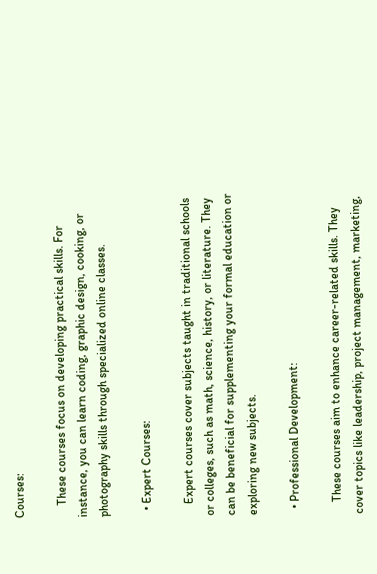Courses:

    These courses focus on developing practical skills. For instance, you can learn coding, graphic design, cooking, or photography skills through specialized online classes.

  • Expert Courses:

    Expert courses cover subjects taught in traditional schools or colleges, such as math, science, history, or literature. They can be beneficial for supplementing your formal education or exploring new subjects.

  • Professional Development:

    These courses aim to enhance career-related skills. They cover topics like leadership, project management, marketing,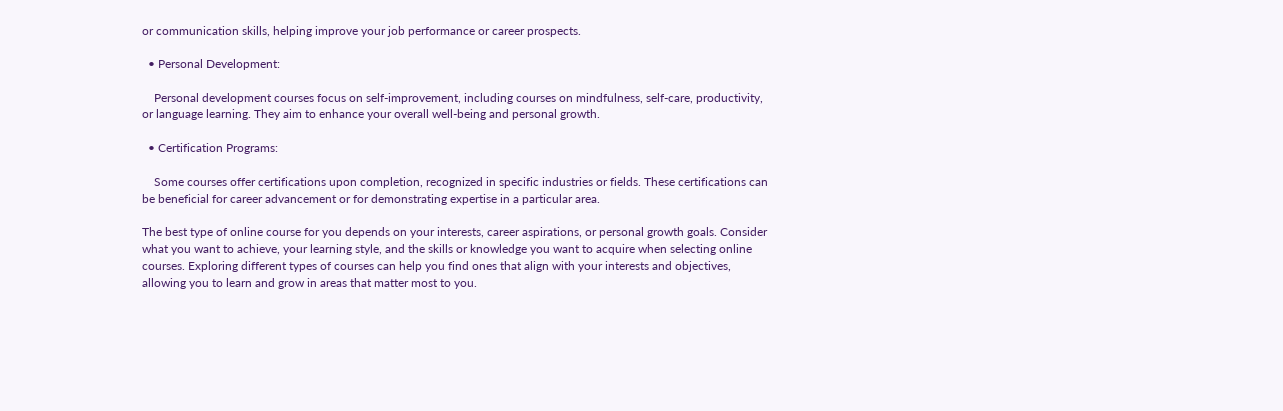or communication skills, helping improve your job performance or career prospects.

  • Personal Development:

    Personal development courses focus on self-improvement, including courses on mindfulness, self-care, productivity, or language learning. They aim to enhance your overall well-being and personal growth.

  • Certification Programs:

    Some courses offer certifications upon completion, recognized in specific industries or fields. These certifications can be beneficial for career advancement or for demonstrating expertise in a particular area.

The best type of online course for you depends on your interests, career aspirations, or personal growth goals. Consider what you want to achieve, your learning style, and the skills or knowledge you want to acquire when selecting online courses. Exploring different types of courses can help you find ones that align with your interests and objectives, allowing you to learn and grow in areas that matter most to you.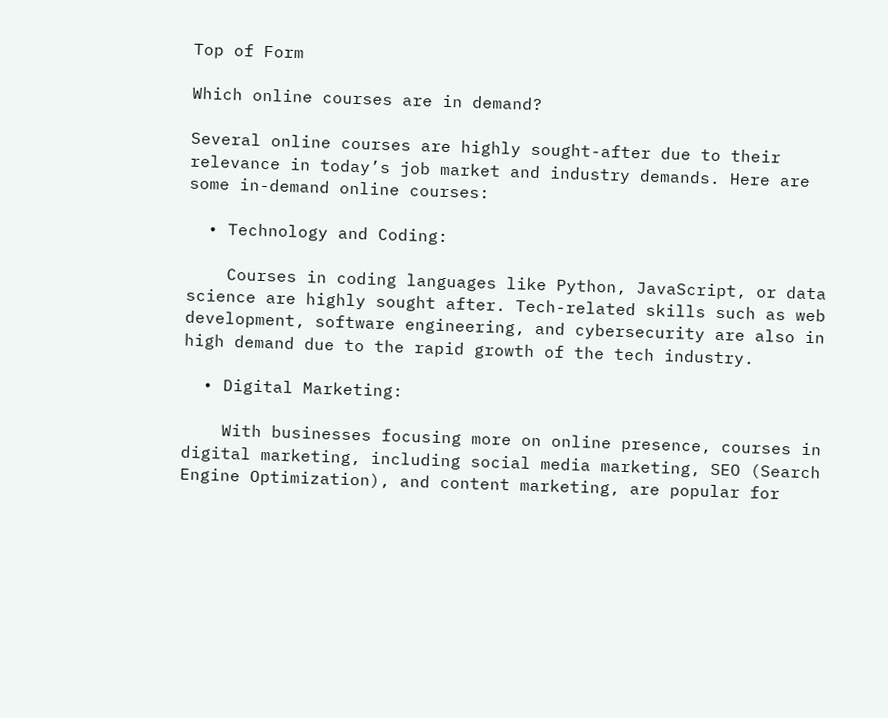Top of Form

Which online courses are in demand?

Several online courses are highly sought-after due to their relevance in today’s job market and industry demands. Here are some in-demand online courses:

  • Technology and Coding:

    Courses in coding languages like Python, JavaScript, or data science are highly sought after. Tech-related skills such as web development, software engineering, and cybersecurity are also in high demand due to the rapid growth of the tech industry.

  • Digital Marketing:

    With businesses focusing more on online presence, courses in digital marketing, including social media marketing, SEO (Search Engine Optimization), and content marketing, are popular for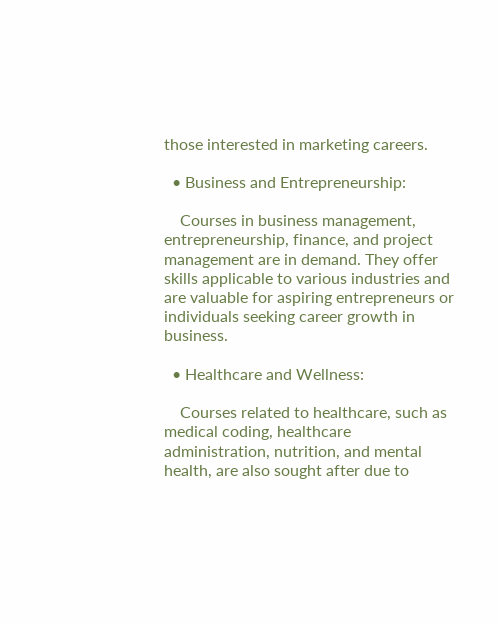those interested in marketing careers.

  • Business and Entrepreneurship:

    Courses in business management, entrepreneurship, finance, and project management are in demand. They offer skills applicable to various industries and are valuable for aspiring entrepreneurs or individuals seeking career growth in business.

  • Healthcare and Wellness:

    Courses related to healthcare, such as medical coding, healthcare administration, nutrition, and mental health, are also sought after due to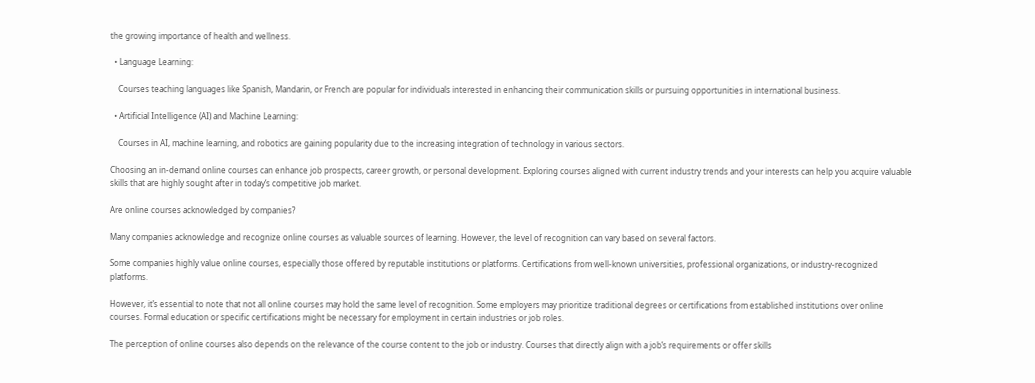the growing importance of health and wellness.

  • Language Learning:

    Courses teaching languages like Spanish, Mandarin, or French are popular for individuals interested in enhancing their communication skills or pursuing opportunities in international business.

  • Artificial Intelligence (AI) and Machine Learning:

    Courses in AI, machine learning, and robotics are gaining popularity due to the increasing integration of technology in various sectors.

Choosing an in-demand online courses can enhance job prospects, career growth, or personal development. Exploring courses aligned with current industry trends and your interests can help you acquire valuable skills that are highly sought after in today’s competitive job market.

Are online courses acknowledged by companies?

Many companies acknowledge and recognize online courses as valuable sources of learning. However, the level of recognition can vary based on several factors.

Some companies highly value online courses, especially those offered by reputable institutions or platforms. Certifications from well-known universities, professional organizations, or industry-recognized platforms.

However, it’s essential to note that not all online courses may hold the same level of recognition. Some employers may prioritize traditional degrees or certifications from established institutions over online courses. Formal education or specific certifications might be necessary for employment in certain industries or job roles.

The perception of online courses also depends on the relevance of the course content to the job or industry. Courses that directly align with a job’s requirements or offer skills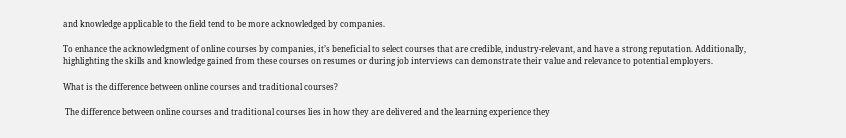and knowledge applicable to the field tend to be more acknowledged by companies.

To enhance the acknowledgment of online courses by companies, it’s beneficial to select courses that are credible, industry-relevant, and have a strong reputation. Additionally, highlighting the skills and knowledge gained from these courses on resumes or during job interviews can demonstrate their value and relevance to potential employers.

What is the difference between online courses and traditional courses?

 The difference between online courses and traditional courses lies in how they are delivered and the learning experience they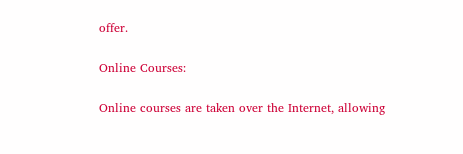offer.

Online Courses:

Online courses are taken over the Internet, allowing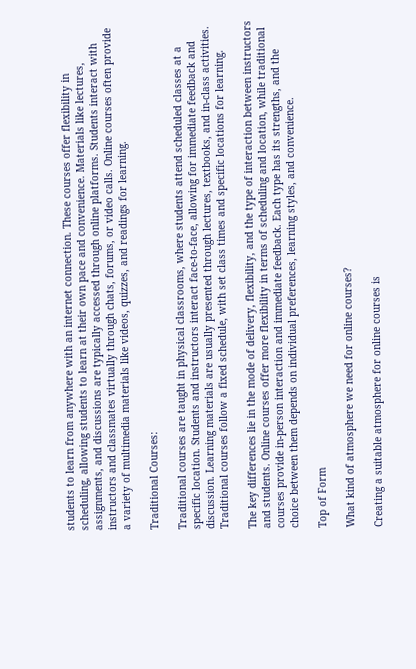students to learn from anywhere with an internet connection. These courses offer flexibility in scheduling, allowing students to learn at their own pace and convenience. Materials like lectures, assignments, and discussions are typically accessed through online platforms. Students interact with instructors and classmates virtually through chats, forums, or video calls. Online courses often provide a variety of multimedia materials like videos, quizzes, and readings for learning.

Traditional Courses:

Traditional courses are taught in physical classrooms, where students attend scheduled classes at a specific location. Students and instructors interact face-to-face, allowing for immediate feedback and discussion. Learning materials are usually presented through lectures, textbooks, and in-class activities. Traditional courses follow a fixed schedule, with set class times and specific locations for learning.

The key differences lie in the mode of delivery, flexibility, and the type of interaction between instructors and students. Online courses offer more flexibility in terms of scheduling and location, while traditional courses provide in-person interaction and immediate feedback. Each type has its strengths, and the choice between them depends on individual preferences, learning styles, and convenience.

Top of Form

What kind of atmosphere we need for online courses?

Creating a suitable atmosphere for online courses is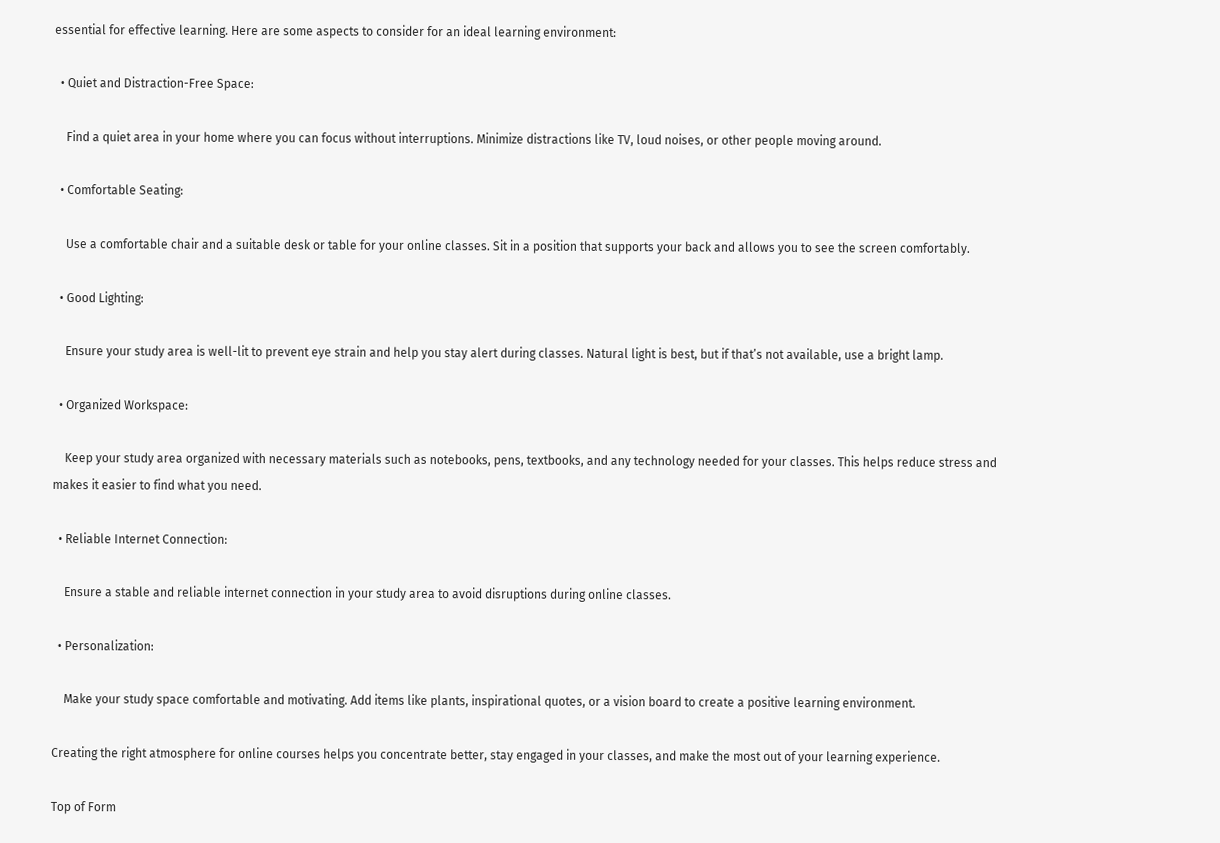essential for effective learning. Here are some aspects to consider for an ideal learning environment:

  • Quiet and Distraction-Free Space:

    Find a quiet area in your home where you can focus without interruptions. Minimize distractions like TV, loud noises, or other people moving around.

  • Comfortable Seating:

    Use a comfortable chair and a suitable desk or table for your online classes. Sit in a position that supports your back and allows you to see the screen comfortably.

  • Good Lighting:

    Ensure your study area is well-lit to prevent eye strain and help you stay alert during classes. Natural light is best, but if that’s not available, use a bright lamp.

  • Organized Workspace:

    Keep your study area organized with necessary materials such as notebooks, pens, textbooks, and any technology needed for your classes. This helps reduce stress and makes it easier to find what you need.

  • Reliable Internet Connection:

    Ensure a stable and reliable internet connection in your study area to avoid disruptions during online classes.

  • Personalization:

    Make your study space comfortable and motivating. Add items like plants, inspirational quotes, or a vision board to create a positive learning environment.

Creating the right atmosphere for online courses helps you concentrate better, stay engaged in your classes, and make the most out of your learning experience.

Top of Form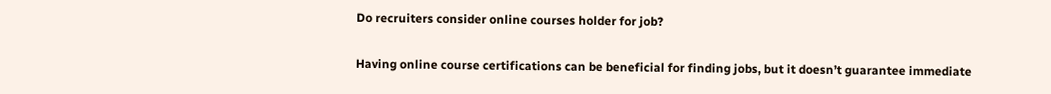Do recruiters consider online courses holder for job?

Having online course certifications can be beneficial for finding jobs, but it doesn’t guarantee immediate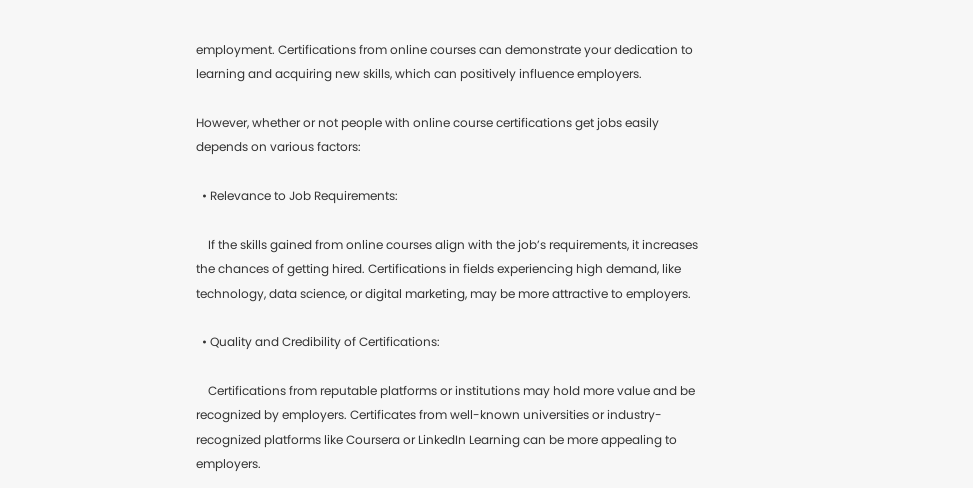employment. Certifications from online courses can demonstrate your dedication to learning and acquiring new skills, which can positively influence employers.

However, whether or not people with online course certifications get jobs easily depends on various factors:

  • Relevance to Job Requirements:

    If the skills gained from online courses align with the job’s requirements, it increases the chances of getting hired. Certifications in fields experiencing high demand, like technology, data science, or digital marketing, may be more attractive to employers.

  • Quality and Credibility of Certifications:

    Certifications from reputable platforms or institutions may hold more value and be recognized by employers. Certificates from well-known universities or industry-recognized platforms like Coursera or LinkedIn Learning can be more appealing to employers.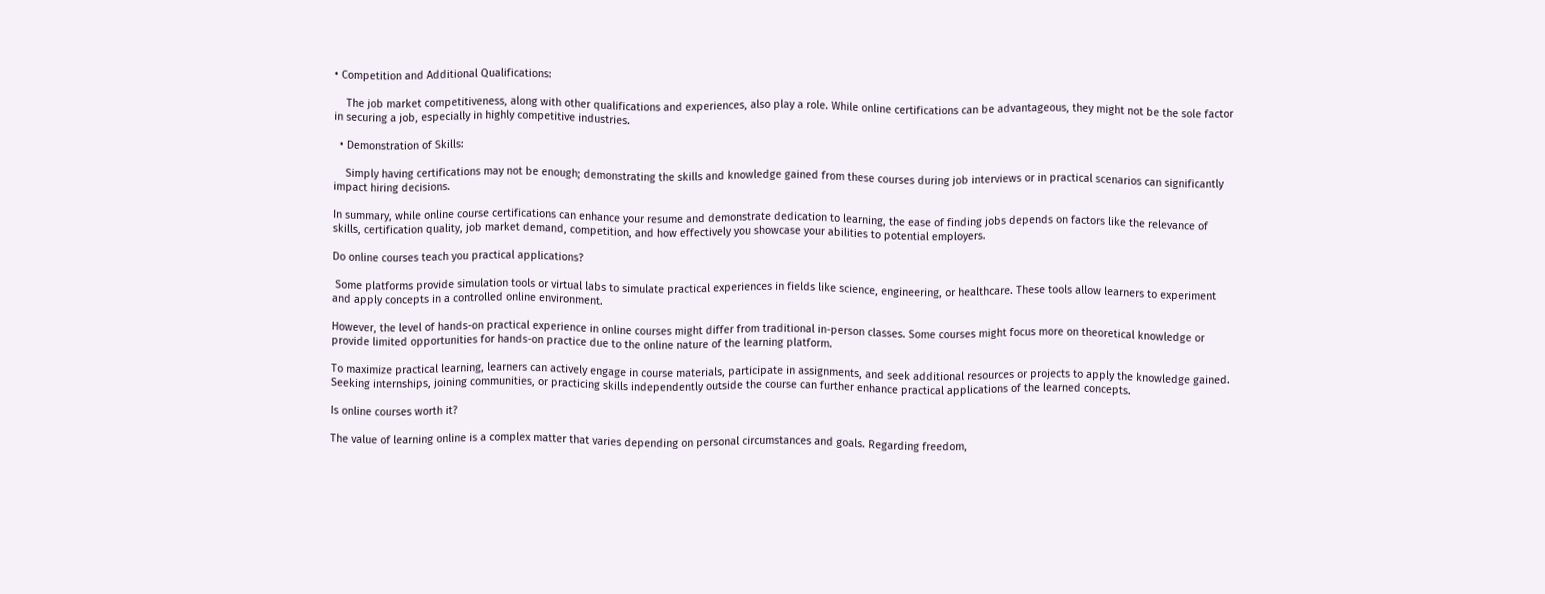• Competition and Additional Qualifications:

    The job market competitiveness, along with other qualifications and experiences, also play a role. While online certifications can be advantageous, they might not be the sole factor in securing a job, especially in highly competitive industries.

  • Demonstration of Skills:

    Simply having certifications may not be enough; demonstrating the skills and knowledge gained from these courses during job interviews or in practical scenarios can significantly impact hiring decisions.

In summary, while online course certifications can enhance your resume and demonstrate dedication to learning, the ease of finding jobs depends on factors like the relevance of skills, certification quality, job market demand, competition, and how effectively you showcase your abilities to potential employers.

Do online courses teach you practical applications?

 Some platforms provide simulation tools or virtual labs to simulate practical experiences in fields like science, engineering, or healthcare. These tools allow learners to experiment and apply concepts in a controlled online environment.

However, the level of hands-on practical experience in online courses might differ from traditional in-person classes. Some courses might focus more on theoretical knowledge or provide limited opportunities for hands-on practice due to the online nature of the learning platform.

To maximize practical learning, learners can actively engage in course materials, participate in assignments, and seek additional resources or projects to apply the knowledge gained. Seeking internships, joining communities, or practicing skills independently outside the course can further enhance practical applications of the learned concepts.

Is online courses worth it?

The value of learning online is a complex matter that varies depending on personal circumstances and goals. Regarding freedom,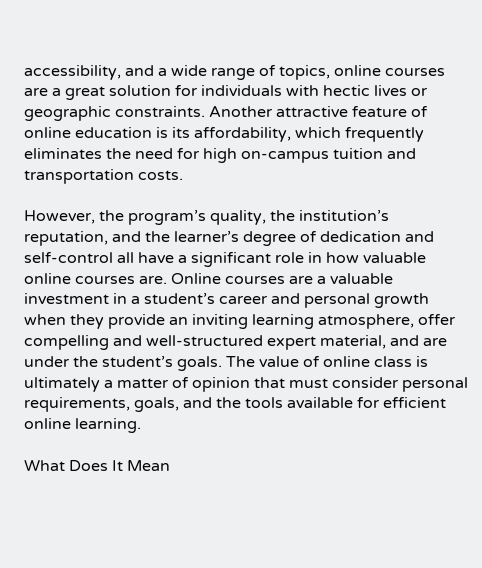accessibility, and a wide range of topics, online courses are a great solution for individuals with hectic lives or geographic constraints. Another attractive feature of online education is its affordability, which frequently eliminates the need for high on-campus tuition and transportation costs.

However, the program’s quality, the institution’s reputation, and the learner’s degree of dedication and self-control all have a significant role in how valuable online courses are. Online courses are a valuable investment in a student’s career and personal growth when they provide an inviting learning atmosphere, offer compelling and well-structured expert material, and are under the student’s goals. The value of online class is ultimately a matter of opinion that must consider personal requirements, goals, and the tools available for efficient online learning.

What Does It Mean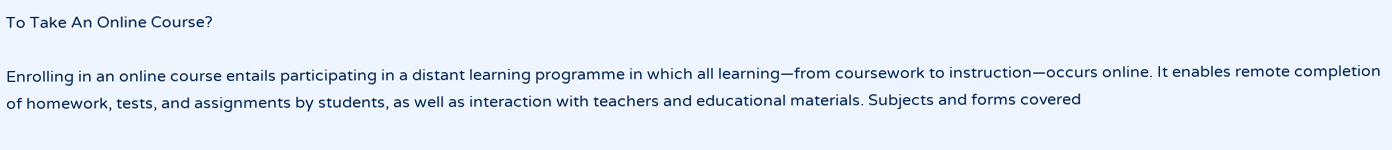To Take An Online Course?

Enrolling in an online course entails participating in a distant learning programme in which all learning—from coursework to instruction—occurs online. It enables remote completion of homework, tests, and assignments by students, as well as interaction with teachers and educational materials. Subjects and forms covered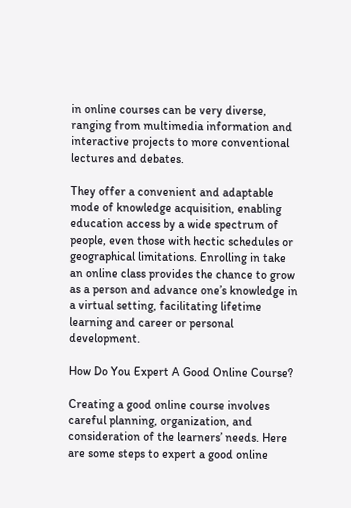in online courses can be very diverse, ranging from multimedia information and interactive projects to more conventional lectures and debates.

They offer a convenient and adaptable mode of knowledge acquisition, enabling education access by a wide spectrum of people, even those with hectic schedules or geographical limitations. Enrolling in take an online class provides the chance to grow as a person and advance one’s knowledge in a virtual setting, facilitating lifetime learning and career or personal development.

How Do You Expert A Good Online Course?

Creating a good online course involves careful planning, organization, and consideration of the learners’ needs. Here are some steps to expert a good online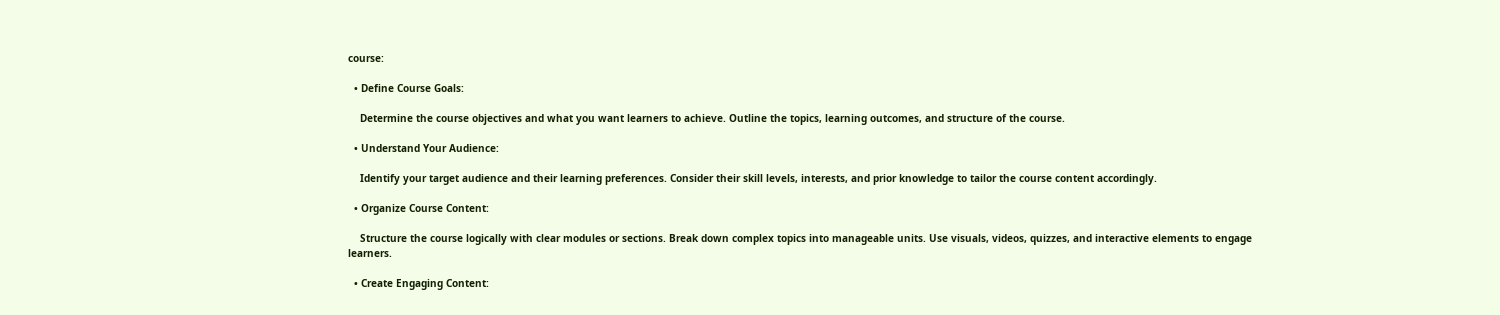course:

  • Define Course Goals:

    Determine the course objectives and what you want learners to achieve. Outline the topics, learning outcomes, and structure of the course.

  • Understand Your Audience:

    Identify your target audience and their learning preferences. Consider their skill levels, interests, and prior knowledge to tailor the course content accordingly.

  • Organize Course Content:

    Structure the course logically with clear modules or sections. Break down complex topics into manageable units. Use visuals, videos, quizzes, and interactive elements to engage learners.

  • Create Engaging Content: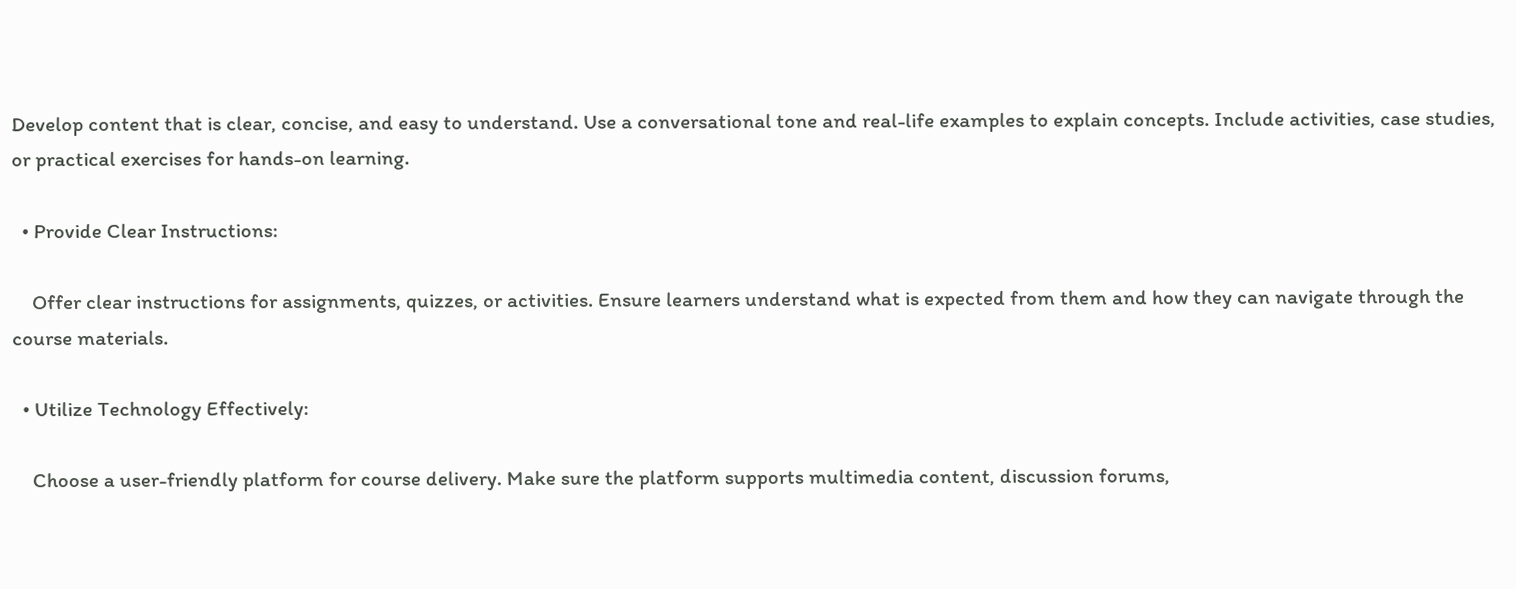Develop content that is clear, concise, and easy to understand. Use a conversational tone and real-life examples to explain concepts. Include activities, case studies, or practical exercises for hands-on learning.

  • Provide Clear Instructions:

    Offer clear instructions for assignments, quizzes, or activities. Ensure learners understand what is expected from them and how they can navigate through the course materials.

  • Utilize Technology Effectively:

    Choose a user-friendly platform for course delivery. Make sure the platform supports multimedia content, discussion forums,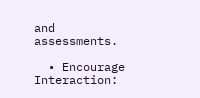and assessments.

  • Encourage Interaction: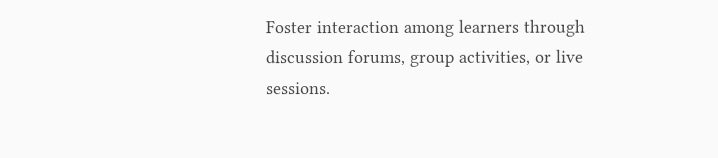Foster interaction among learners through discussion forums, group activities, or live sessions.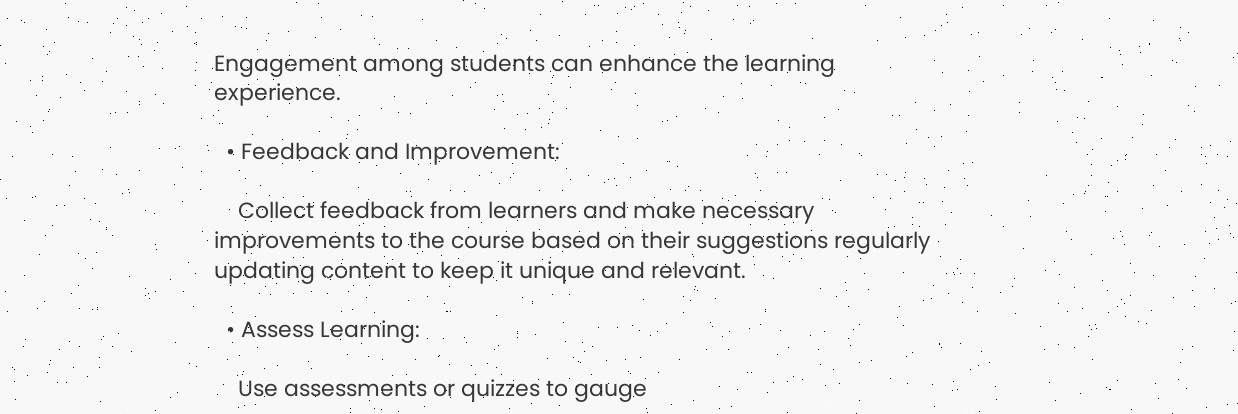Engagement among students can enhance the learning experience.

  • Feedback and Improvement:

    Collect feedback from learners and make necessary improvements to the course based on their suggestions regularly updating content to keep it unique and relevant.

  • Assess Learning:

    Use assessments or quizzes to gauge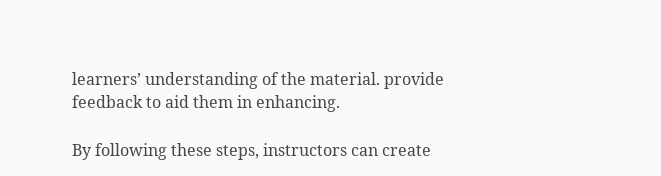learners’ understanding of the material. provide feedback to aid them in enhancing.

By following these steps, instructors can create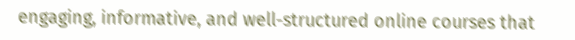engaging, informative, and well-structured online courses that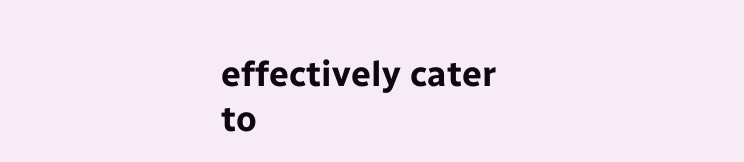effectively cater to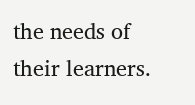the needs of their learners.